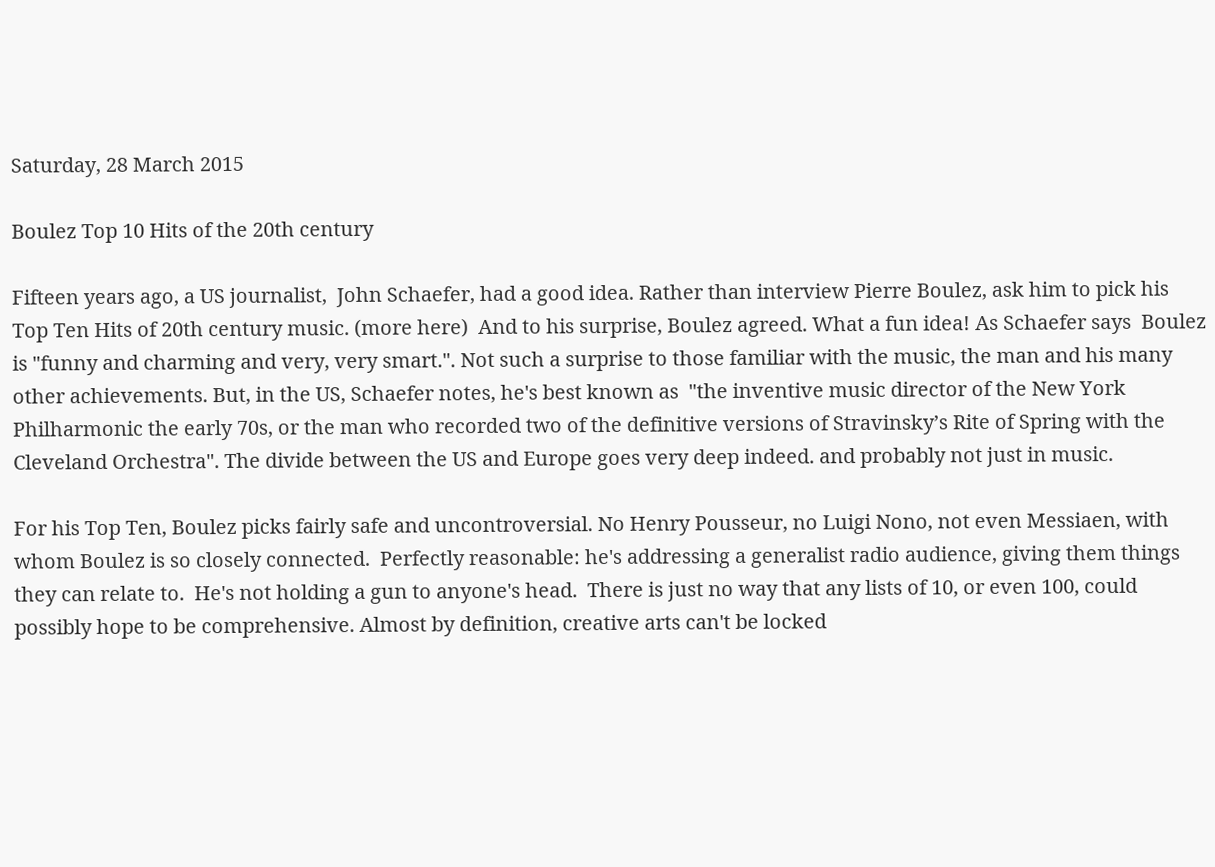Saturday, 28 March 2015

Boulez Top 10 Hits of the 20th century

Fifteen years ago, a US journalist,  John Schaefer, had a good idea. Rather than interview Pierre Boulez, ask him to pick his Top Ten Hits of 20th century music. (more here)  And to his surprise, Boulez agreed. What a fun idea! As Schaefer says  Boulez is "funny and charming and very, very smart.". Not such a surprise to those familiar with the music, the man and his many other achievements. But, in the US, Schaefer notes, he's best known as  "the inventive music director of the New York Philharmonic the early 70s, or the man who recorded two of the definitive versions of Stravinsky’s Rite of Spring with the Cleveland Orchestra". The divide between the US and Europe goes very deep indeed. and probably not just in music.

For his Top Ten, Boulez picks fairly safe and uncontroversial. No Henry Pousseur, no Luigi Nono, not even Messiaen, with whom Boulez is so closely connected.  Perfectly reasonable: he's addressing a generalist radio audience, giving them things they can relate to.  He's not holding a gun to anyone's head.  There is just no way that any lists of 10, or even 100, could possibly hope to be comprehensive. Almost by definition, creative arts can't be locked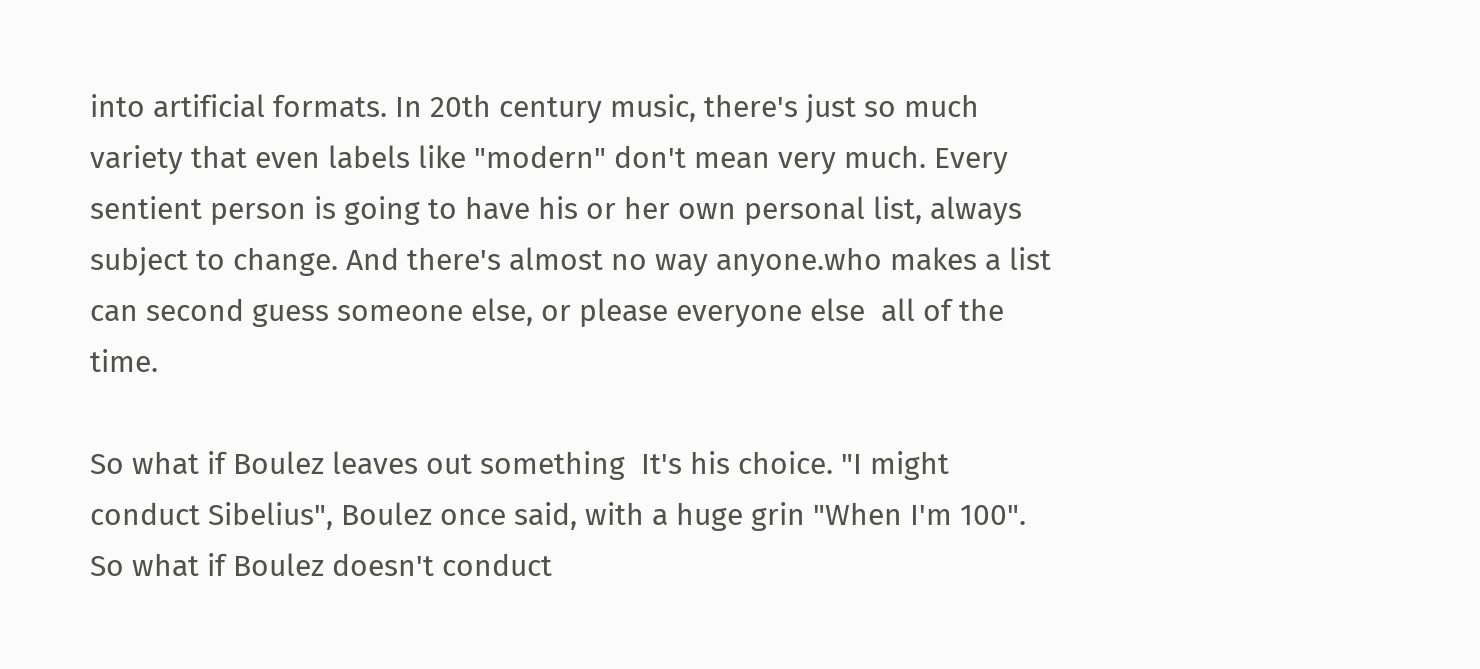into artificial formats. In 20th century music, there's just so much variety that even labels like "modern" don't mean very much. Every sentient person is going to have his or her own personal list, always subject to change. And there's almost no way anyone.who makes a list can second guess someone else, or please everyone else  all of the time.

So what if Boulez leaves out something  It's his choice. "I might conduct Sibelius", Boulez once said, with a huge grin "When I'm 100". So what if Boulez doesn't conduct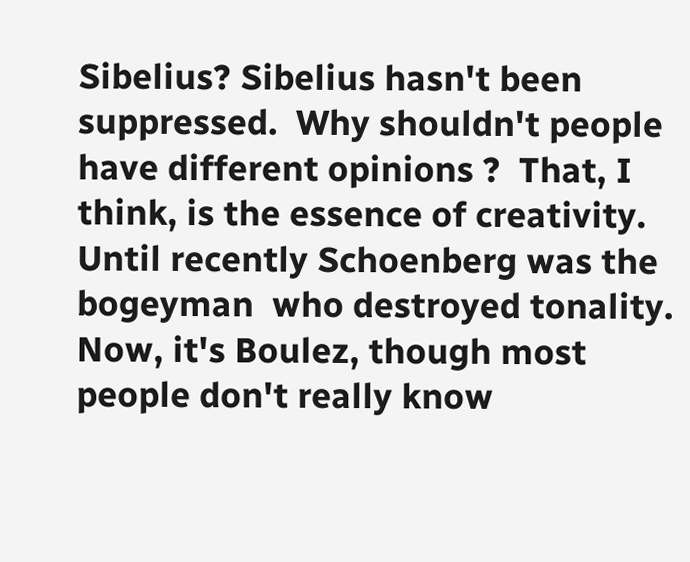Sibelius? Sibelius hasn't been suppressed.  Why shouldn't people have different opinions ?  That, I think, is the essence of creativity. Until recently Schoenberg was the bogeyman  who destroyed tonality. Now, it's Boulez, though most people don't really know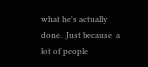what he's actually done.  Just because  a lot of people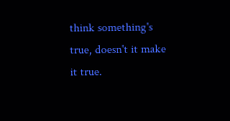think something's true, doesn't it make it true.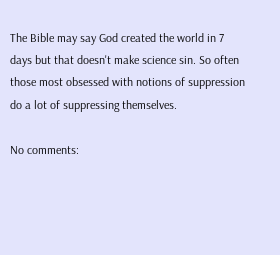The Bible may say God created the world in 7 days but that doesn't make science sin. So often those most obsessed with notions of suppression do a lot of suppressing themselves.

No comments: